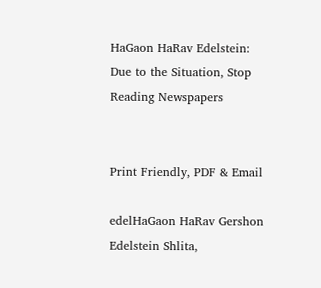HaGaon HaRav Edelstein: Due to the Situation, Stop Reading Newspapers


Print Friendly, PDF & Email

edelHaGaon HaRav Gershon Edelstein Shlita,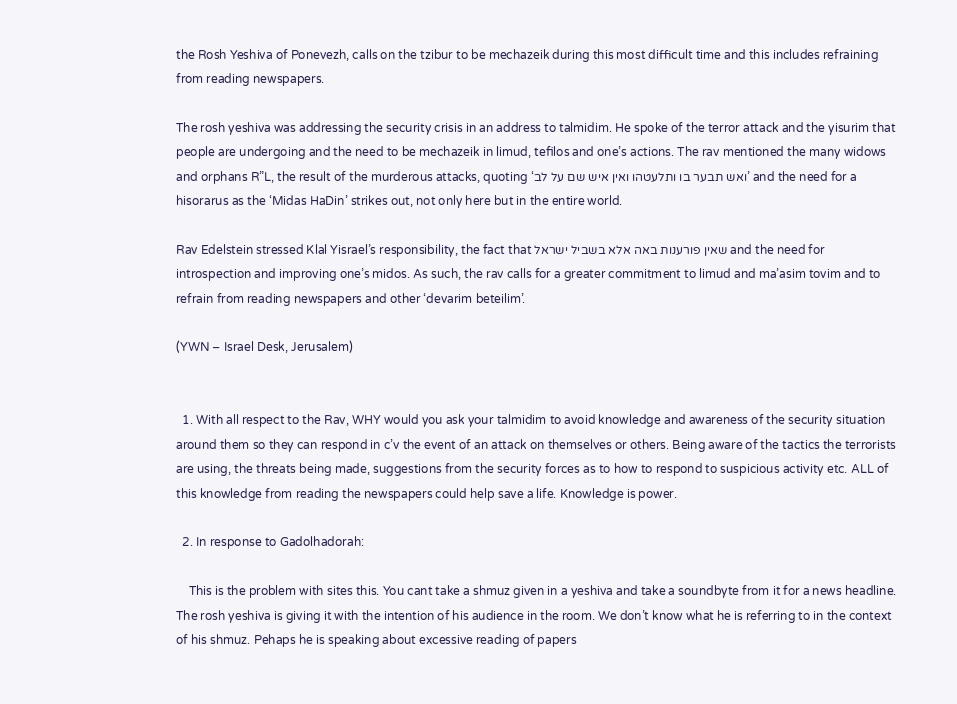the Rosh Yeshiva of Ponevezh, calls on the tzibur to be mechazeik during this most difficult time and this includes refraining from reading newspapers.

The rosh yeshiva was addressing the security crisis in an address to talmidim. He spoke of the terror attack and the yisurim that people are undergoing and the need to be mechazeik in limud, tefilos and one’s actions. The rav mentioned the many widows and orphans R”L, the result of the murderous attacks, quoting ‘ואש תבער בו ותלעטהו ואין איש שם על לב’ and the need for a hisorarus as the ‘Midas HaDin’ strikes out, not only here but in the entire world.

Rav Edelstein stressed Klal Yisrael’s responsibility, the fact that שאין פורענות באה אלא בשביל ישראל and the need for introspection and improving one’s midos. As such, the rav calls for a greater commitment to limud and ma’asim tovim and to refrain from reading newspapers and other ‘devarim beteilim’.

(YWN – Israel Desk, Jerusalem)


  1. With all respect to the Rav, WHY would you ask your talmidim to avoid knowledge and awareness of the security situation around them so they can respond in c’v the event of an attack on themselves or others. Being aware of the tactics the terrorists are using, the threats being made, suggestions from the security forces as to how to respond to suspicious activity etc. ALL of this knowledge from reading the newspapers could help save a life. Knowledge is power.

  2. In response to Gadolhadorah:

    This is the problem with sites this. You cant take a shmuz given in a yeshiva and take a soundbyte from it for a news headline. The rosh yeshiva is giving it with the intention of his audience in the room. We don’t know what he is referring to in the context of his shmuz. Pehaps he is speaking about excessive reading of papers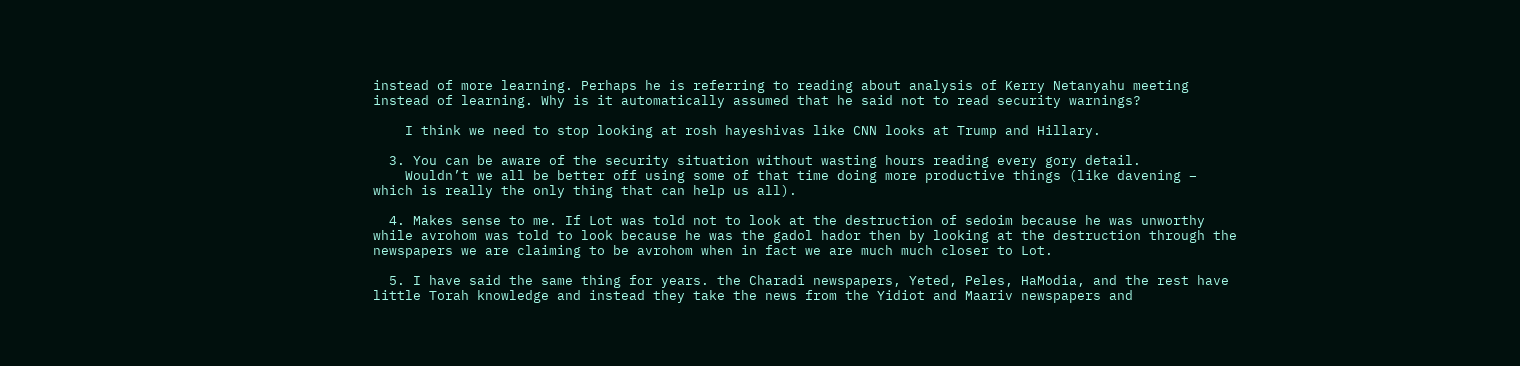instead of more learning. Perhaps he is referring to reading about analysis of Kerry Netanyahu meeting instead of learning. Why is it automatically assumed that he said not to read security warnings?

    I think we need to stop looking at rosh hayeshivas like CNN looks at Trump and Hillary.

  3. You can be aware of the security situation without wasting hours reading every gory detail.
    Wouldn’t we all be better off using some of that time doing more productive things (like davening – which is really the only thing that can help us all).

  4. Makes sense to me. If Lot was told not to look at the destruction of sedoim because he was unworthy while avrohom was told to look because he was the gadol hador then by looking at the destruction through the newspapers we are claiming to be avrohom when in fact we are much much closer to Lot.

  5. I have said the same thing for years. the Charadi newspapers, Yeted, Peles, HaModia, and the rest have little Torah knowledge and instead they take the news from the Yidiot and Maariv newspapers and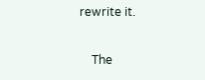rewrite it.

    The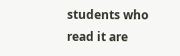students who read it are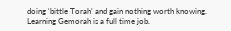doing ‘bittle Torah’ and gain nothing worth knowing. Learning Gemorah is a full time job.